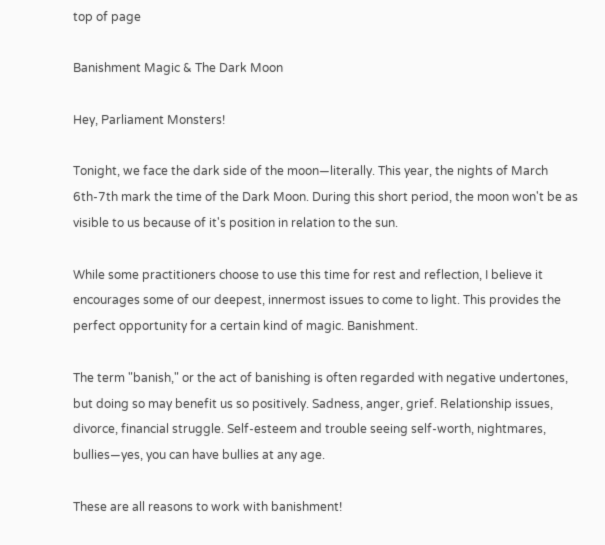top of page

Banishment Magic & The Dark Moon

Hey, Parliament Monsters!

Tonight, we face the dark side of the moon—literally. This year, the nights of March 6th-7th mark the time of the Dark Moon. During this short period, the moon won't be as visible to us because of it's position in relation to the sun.

While some practitioners choose to use this time for rest and reflection, I believe it encourages some of our deepest, innermost issues to come to light. This provides the perfect opportunity for a certain kind of magic. Banishment.

The term "banish," or the act of banishing is often regarded with negative undertones, but doing so may benefit us so positively. Sadness, anger, grief. Relationship issues, divorce, financial struggle. Self-esteem and trouble seeing self-worth, nightmares, bullies—yes, you can have bullies at any age.

These are all reasons to work with banishment!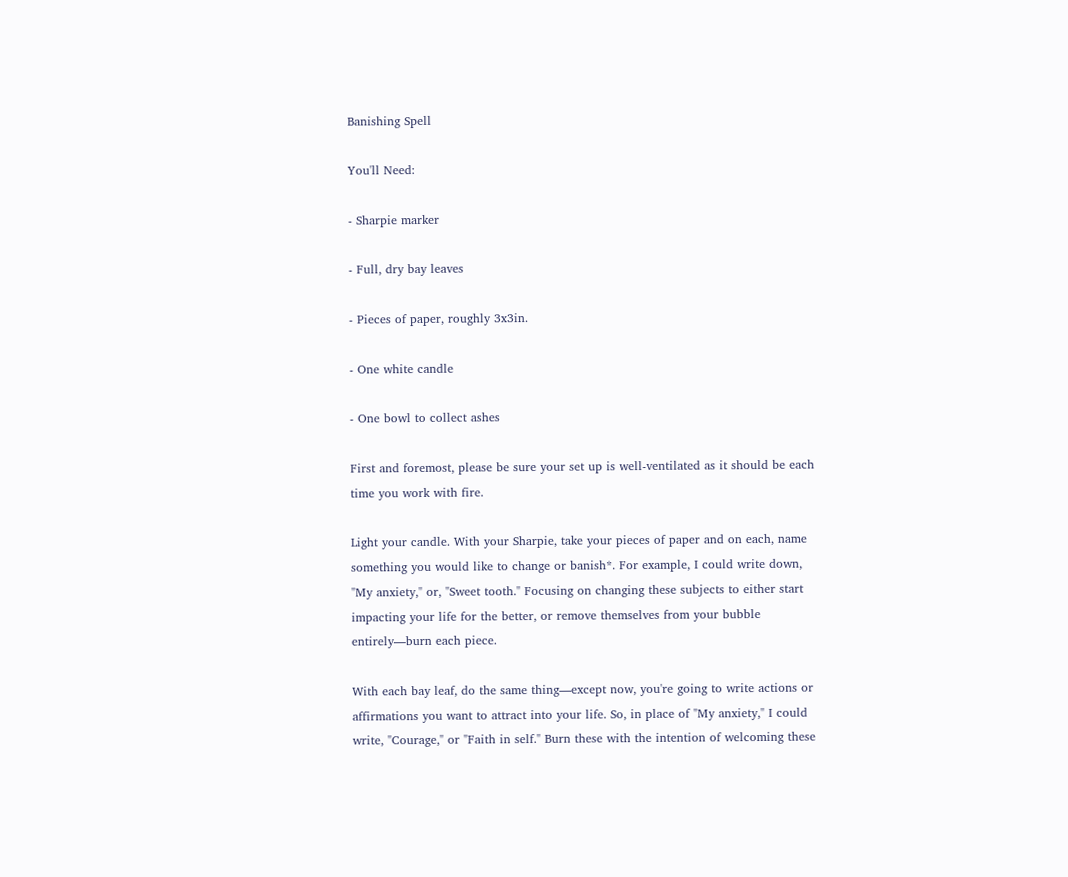Banishing Spell

You'll Need:

- Sharpie marker

- Full, dry bay leaves

- Pieces of paper, roughly 3x3in.

- One white candle

- One bowl to collect ashes

First and foremost, please be sure your set up is well-ventilated as it should be each time you work with fire.

Light your candle. With your Sharpie, take your pieces of paper and on each, name something you would like to change or banish*. For example, I could write down, "My anxiety," or, "Sweet tooth." Focusing on changing these subjects to either start impacting your life for the better, or remove themselves from your bubble entirely—burn each piece.

With each bay leaf, do the same thing—except now, you're going to write actions or affirmations you want to attract into your life. So, in place of "My anxiety," I could write, "Courage," or "Faith in self." Burn these with the intention of welcoming these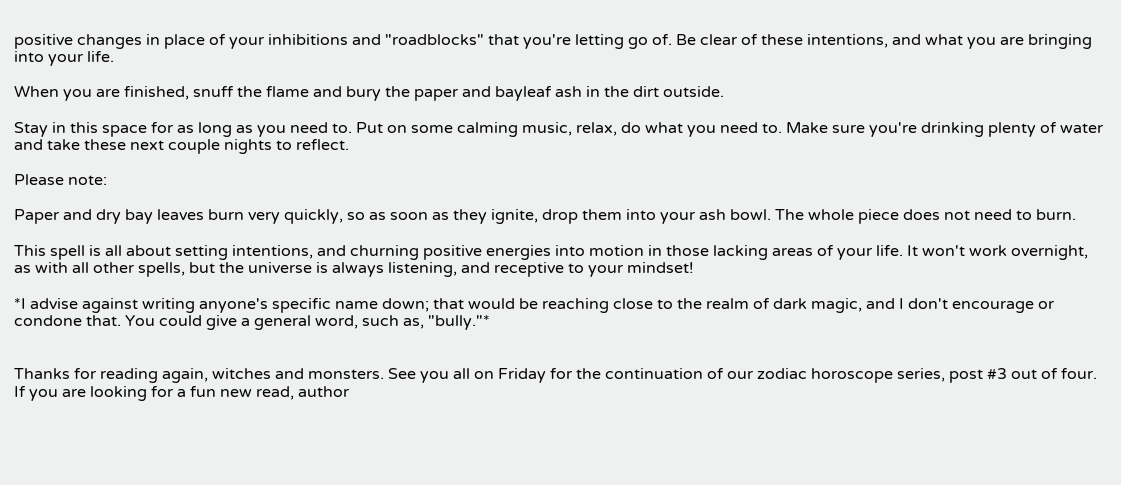positive changes in place of your inhibitions and "roadblocks" that you're letting go of. Be clear of these intentions, and what you are bringing into your life.

When you are finished, snuff the flame and bury the paper and bayleaf ash in the dirt outside.

Stay in this space for as long as you need to. Put on some calming music, relax, do what you need to. Make sure you're drinking plenty of water and take these next couple nights to reflect.

Please note:

Paper and dry bay leaves burn very quickly, so as soon as they ignite, drop them into your ash bowl. The whole piece does not need to burn.

This spell is all about setting intentions, and churning positive energies into motion in those lacking areas of your life. It won't work overnight, as with all other spells, but the universe is always listening, and receptive to your mindset!

*I advise against writing anyone's specific name down; that would be reaching close to the realm of dark magic, and I don't encourage or condone that. You could give a general word, such as, "bully."*


Thanks for reading again, witches and monsters. See you all on Friday for the continuation of our zodiac horoscope series, post #3 out of four. If you are looking for a fun new read, author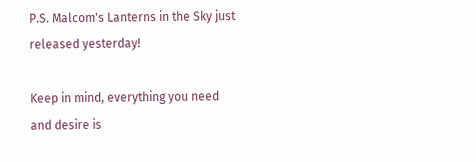P.S. Malcom's Lanterns in the Sky just released yesterday!

Keep in mind, everything you need and desire is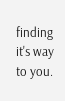finding it's way to you.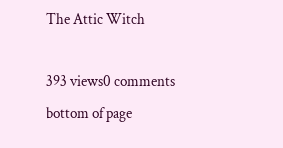The Attic Witch

393 views0 comments
bottom of page